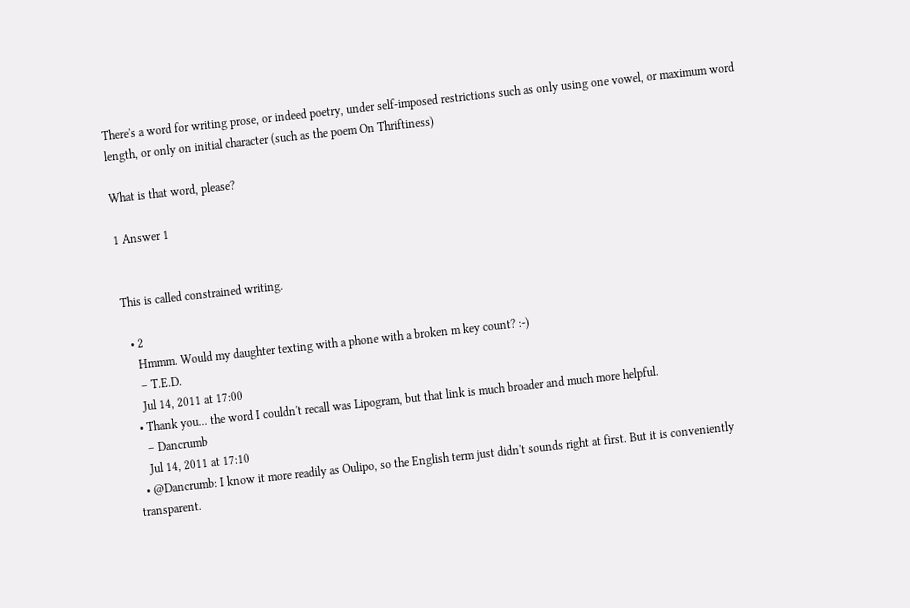There's a word for writing prose, or indeed poetry, under self-imposed restrictions such as only using one vowel, or maximum word length, or only on initial character (such as the poem On Thriftiness)

What is that word, please?

1 Answer 1


This is called constrained writing.

  • 2
    Hmmm. Would my daughter texting with a phone with a broken m key count? :-)
    – T.E.D.
    Jul 14, 2011 at 17:00
  • Thank you... the word I couldn't recall was Lipogram, but that link is much broader and much more helpful.
    – Dancrumb
    Jul 14, 2011 at 17:10
  • @Dancrumb: I know it more readily as Oulipo, so the English term just didn't sounds right at first. But it is conveniently transparent.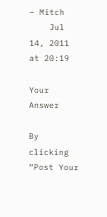– Mitch
    Jul 14, 2011 at 20:19

Your Answer

By clicking “Post Your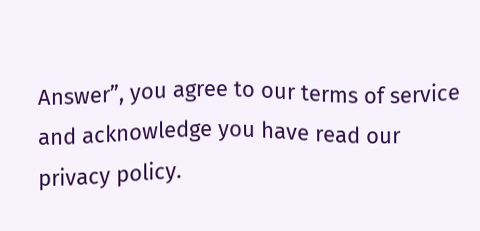Answer”, you agree to our terms of service and acknowledge you have read our privacy policy.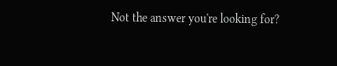Not the answer you're looking for?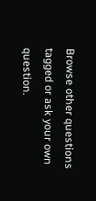Browse other questions tagged or ask your own question.